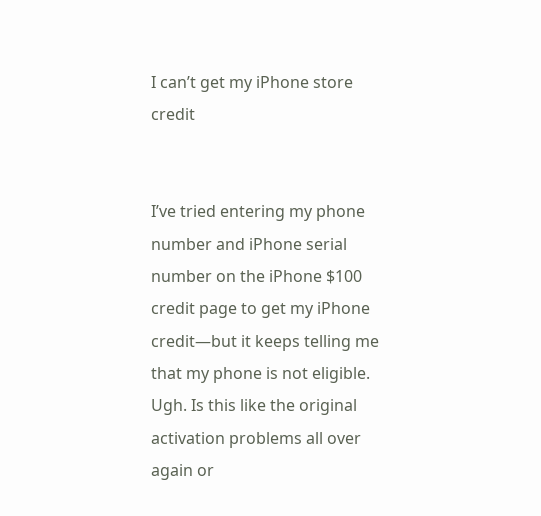I can’t get my iPhone store credit


I’ve tried entering my phone number and iPhone serial number on the iPhone $100 credit page to get my iPhone credit—but it keeps telling me that my phone is not eligible. Ugh. Is this like the original activation problems all over again or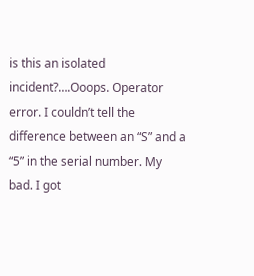is this an isolated incident?….Ooops. Operator error. I couldn’t tell the difference between an “S” and a “5” in the serial number. My bad. I got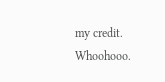my credit. Whoohooo.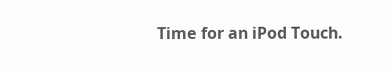Time for an iPod Touch.